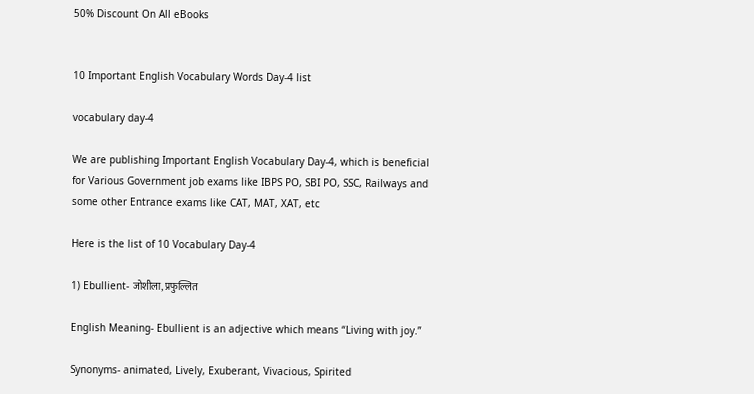50% Discount On All eBooks


10 Important English Vocabulary Words Day-4 list

vocabulary day-4

We are publishing Important English Vocabulary Day-4, which is beneficial for Various Government job exams like IBPS PO, SBI PO, SSC, Railways and some other Entrance exams like CAT, MAT, XAT, etc

Here is the list of 10 Vocabulary Day-4

1) Ebullient- जोशीला, प्रफुल्लित

English Meaning- Ebullient is an adjective which means “Living with joy.”

Synonyms- animated, Lively, Exuberant, Vivacious, Spirited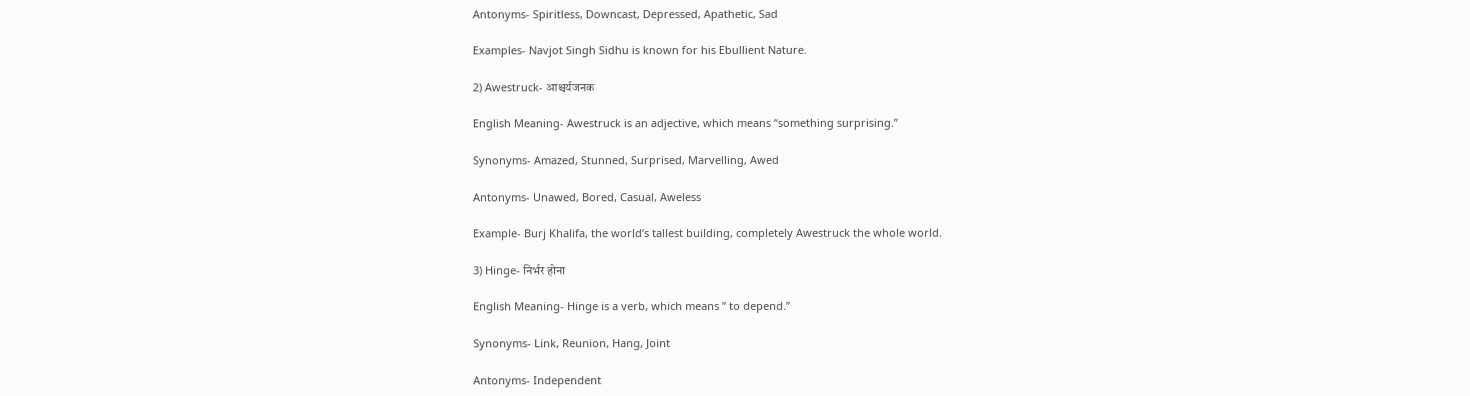Antonyms- Spiritless, Downcast, Depressed, Apathetic, Sad

Examples- Navjot Singh Sidhu is known for his Ebullient Nature.

2) Awestruck- आश्चर्यजनक

English Meaning- Awestruck is an adjective, which means “something surprising.”

Synonyms- Amazed, Stunned, Surprised, Marvelling, Awed

Antonyms- Unawed, Bored, Casual, Aweless

Example- Burj Khalifa, the world’s tallest building, completely Awestruck the whole world.

3) Hinge- निर्भर होना

English Meaning- Hinge is a verb, which means ” to depend.”

Synonyms- Link, Reunion, Hang, Joint

Antonyms- Independent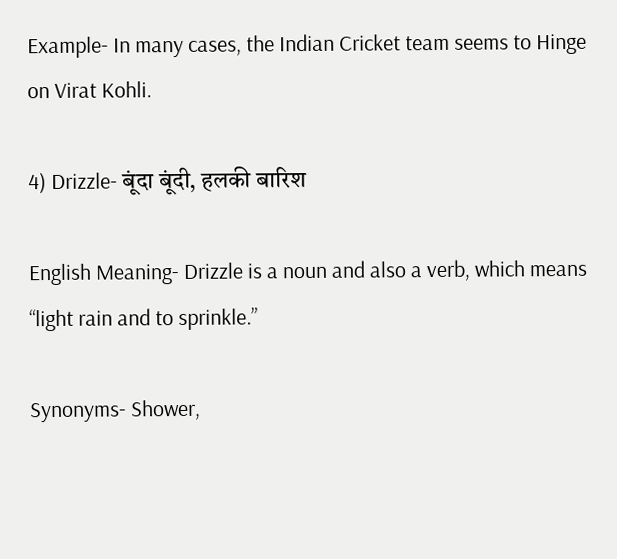Example- In many cases, the Indian Cricket team seems to Hinge on Virat Kohli.

4) Drizzle- बूंदा बूंदी, हलकी बारिश

English Meaning- Drizzle is a noun and also a verb, which means “light rain and to sprinkle.”

Synonyms- Shower,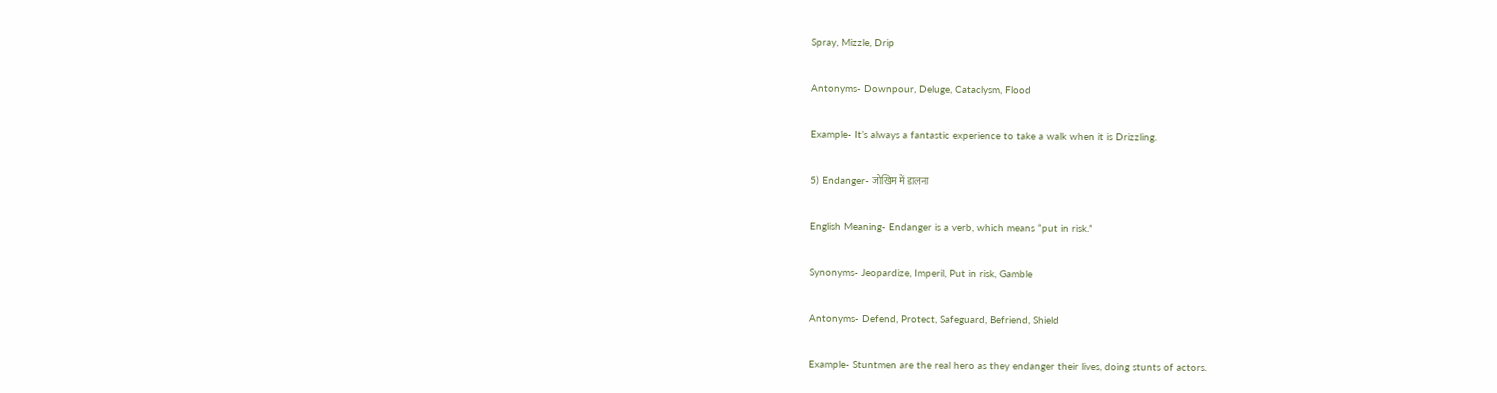Spray, Mizzle, Drip

Antonyms- Downpour, Deluge, Cataclysm, Flood

Example- It’s always a fantastic experience to take a walk when it is Drizzling.

5) Endanger- जोखिम में डालना

English Meaning- Endanger is a verb, which means “put in risk.”

Synonyms- Jeopardize, Imperil, Put in risk, Gamble

Antonyms- Defend, Protect, Safeguard, Befriend, Shield

Example- Stuntmen are the real hero as they endanger their lives, doing stunts of actors.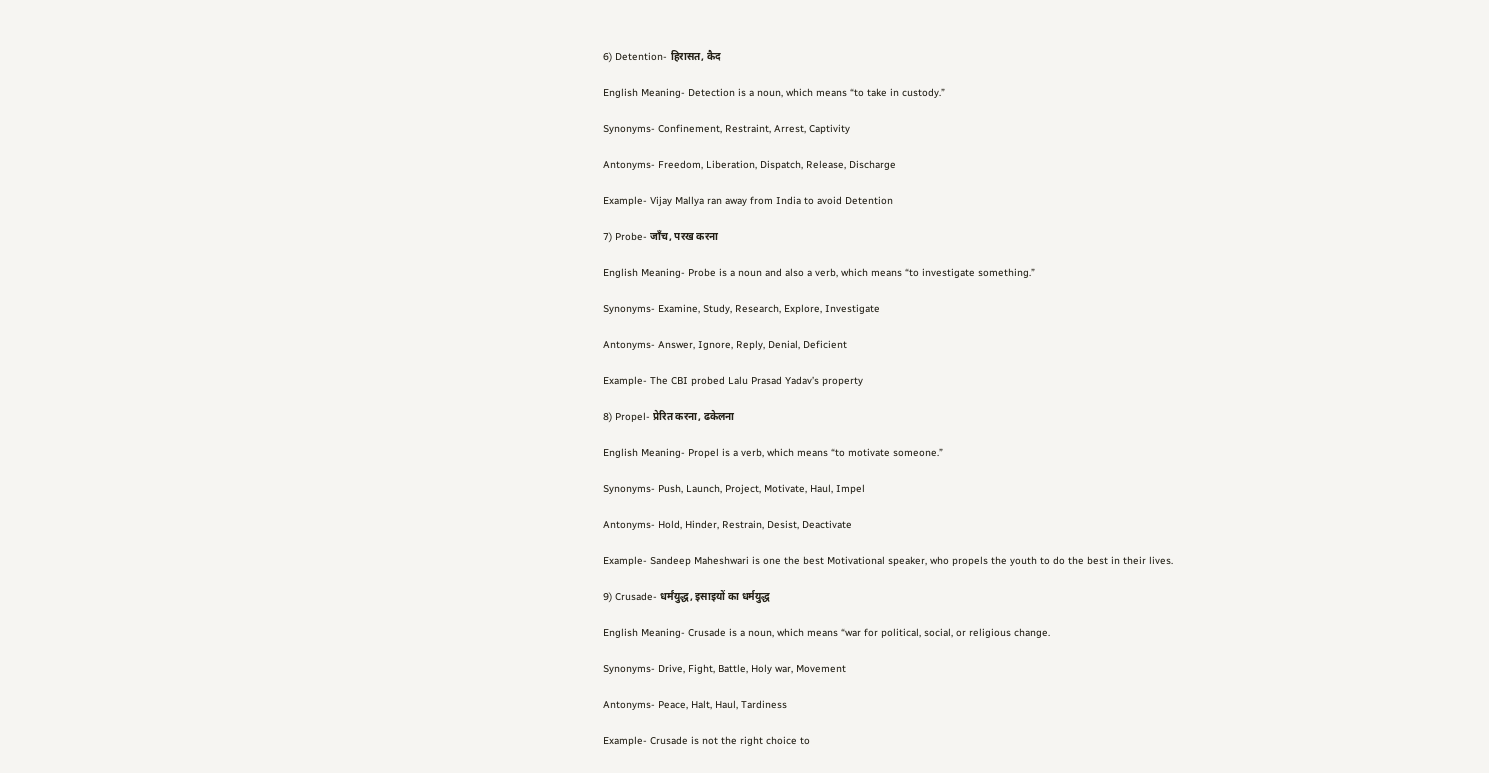6) Detention- हिरासत, कैद

English Meaning- Detection is a noun, which means “to take in custody.”

Synonyms- Confinement, Restraint, Arrest, Captivity

Antonyms- Freedom, Liberation, Dispatch, Release, Discharge

Example- Vijay Mallya ran away from India to avoid Detention

7) Probe- जाँच, परख करना

English Meaning- Probe is a noun and also a verb, which means “to investigate something.”

Synonyms- Examine, Study, Research, Explore, Investigate

Antonyms- Answer, Ignore, Reply, Denial, Deficient

Example- The CBI probed Lalu Prasad Yadav’s property

8) Propel- प्रेरित करना, ढकेलना

English Meaning- Propel is a verb, which means “to motivate someone.”

Synonyms- Push, Launch, Project, Motivate, Haul, Impel

Antonyms- Hold, Hinder, Restrain, Desist, Deactivate

Example- Sandeep Maheshwari is one the best Motivational speaker, who propels the youth to do the best in their lives.

9) Crusade- धर्मंयुद्ध, इसाइयों का धर्मयुद्ध

English Meaning- Crusade is a noun, which means “war for political, social, or religious change.

Synonyms- Drive, Fight, Battle, Holy war, Movement

Antonyms- Peace, Halt, Haul, Tardiness

Example- Crusade is not the right choice to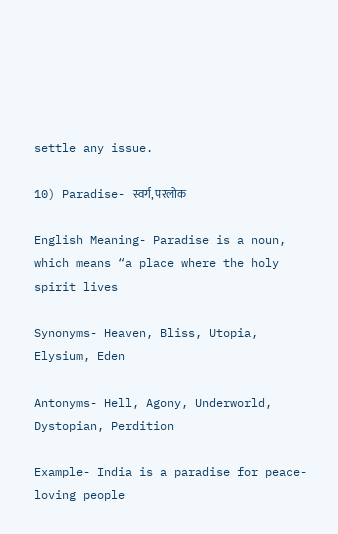settle any issue.

10) Paradise- स्वर्ग, परलोक

English Meaning- Paradise is a noun, which means “a place where the holy spirit lives

Synonyms- Heaven, Bliss, Utopia, Elysium, Eden

Antonyms- Hell, Agony, Underworld, Dystopian, Perdition

Example- India is a paradise for peace-loving people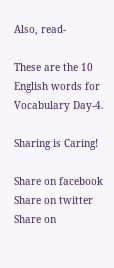Also, read-

These are the 10 English words for Vocabulary Day-4.

Sharing is Caring!

Share on facebook
Share on twitter
Share on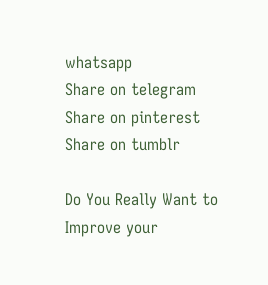whatsapp
Share on telegram
Share on pinterest
Share on tumblr

Do You Really Want to Improve your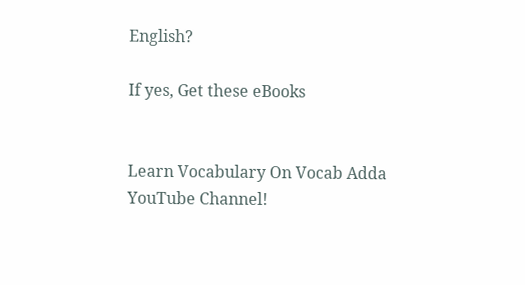English?

If yes, Get these eBooks


Learn Vocabulary On Vocab Adda YouTube Channel!